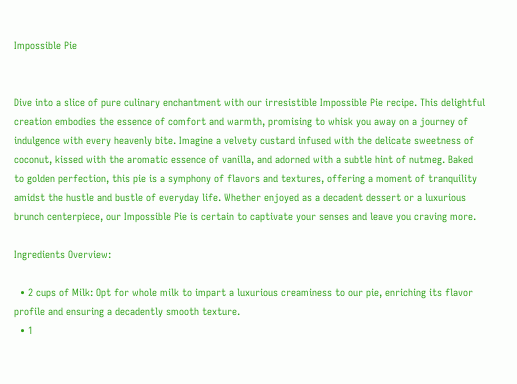Impossible Pie


Dive into a slice of pure culinary enchantment with our irresistible Impossible Pie recipe. This delightful creation embodies the essence of comfort and warmth, promising to whisk you away on a journey of indulgence with every heavenly bite. Imagine a velvety custard infused with the delicate sweetness of coconut, kissed with the aromatic essence of vanilla, and adorned with a subtle hint of nutmeg. Baked to golden perfection, this pie is a symphony of flavors and textures, offering a moment of tranquility amidst the hustle and bustle of everyday life. Whether enjoyed as a decadent dessert or a luxurious brunch centerpiece, our Impossible Pie is certain to captivate your senses and leave you craving more.

Ingredients Overview:

  • 2 cups of Milk: Opt for whole milk to impart a luxurious creaminess to our pie, enriching its flavor profile and ensuring a decadently smooth texture.
  • 1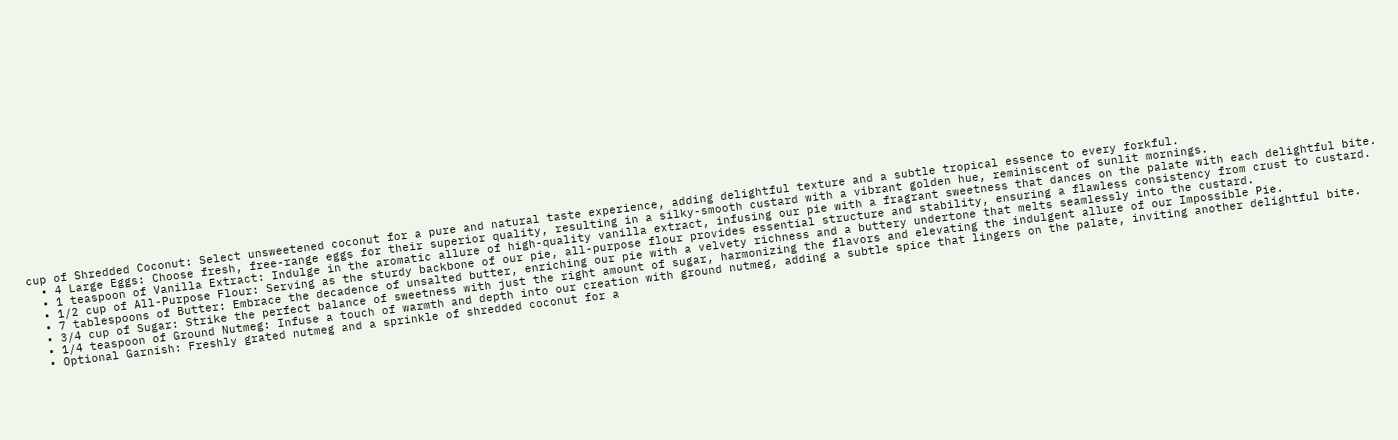cup of Shredded Coconut: Select unsweetened coconut for a pure and natural taste experience, adding delightful texture and a subtle tropical essence to every forkful.
  • 4 Large Eggs: Choose fresh, free-range eggs for their superior quality, resulting in a silky-smooth custard with a vibrant golden hue, reminiscent of sunlit mornings.
  • 1 teaspoon of Vanilla Extract: Indulge in the aromatic allure of high-quality vanilla extract, infusing our pie with a fragrant sweetness that dances on the palate with each delightful bite.
  • 1/2 cup of All-Purpose Flour: Serving as the sturdy backbone of our pie, all-purpose flour provides essential structure and stability, ensuring a flawless consistency from crust to custard.
  • 7 tablespoons of Butter: Embrace the decadence of unsalted butter, enriching our pie with a velvety richness and a buttery undertone that melts seamlessly into the custard.
  • 3/4 cup of Sugar: Strike the perfect balance of sweetness with just the right amount of sugar, harmonizing the flavors and elevating the indulgent allure of our Impossible Pie.
  • 1/4 teaspoon of Ground Nutmeg: Infuse a touch of warmth and depth into our creation with ground nutmeg, adding a subtle spice that lingers on the palate, inviting another delightful bite.
  • Optional Garnish: Freshly grated nutmeg and a sprinkle of shredded coconut for a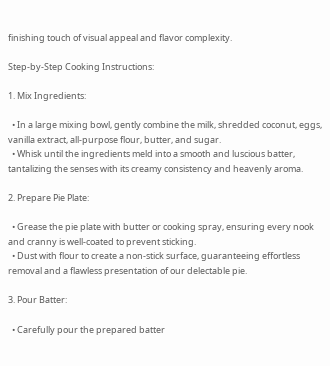finishing touch of visual appeal and flavor complexity.

Step-by-Step Cooking Instructions:

1. Mix Ingredients:

  • In a large mixing bowl, gently combine the milk, shredded coconut, eggs, vanilla extract, all-purpose flour, butter, and sugar.
  • Whisk until the ingredients meld into a smooth and luscious batter, tantalizing the senses with its creamy consistency and heavenly aroma.

2. Prepare Pie Plate:

  • Grease the pie plate with butter or cooking spray, ensuring every nook and cranny is well-coated to prevent sticking.
  • Dust with flour to create a non-stick surface, guaranteeing effortless removal and a flawless presentation of our delectable pie.

3. Pour Batter:

  • Carefully pour the prepared batter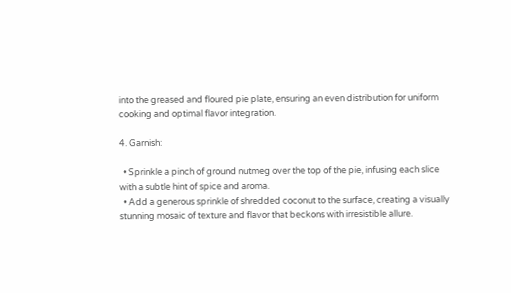into the greased and floured pie plate, ensuring an even distribution for uniform cooking and optimal flavor integration.

4. Garnish:

  • Sprinkle a pinch of ground nutmeg over the top of the pie, infusing each slice with a subtle hint of spice and aroma.
  • Add a generous sprinkle of shredded coconut to the surface, creating a visually stunning mosaic of texture and flavor that beckons with irresistible allure.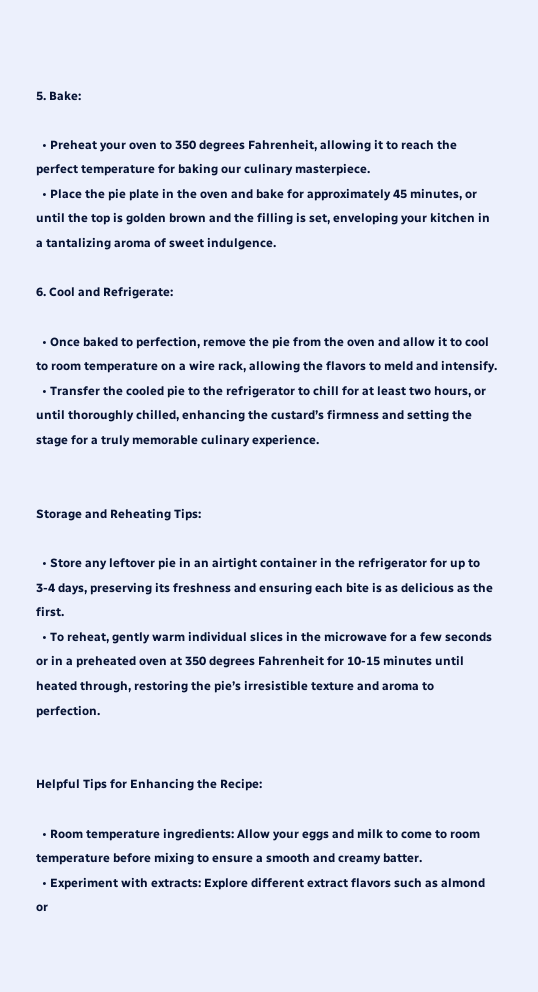5. Bake:

  • Preheat your oven to 350 degrees Fahrenheit, allowing it to reach the perfect temperature for baking our culinary masterpiece.
  • Place the pie plate in the oven and bake for approximately 45 minutes, or until the top is golden brown and the filling is set, enveloping your kitchen in a tantalizing aroma of sweet indulgence.

6. Cool and Refrigerate:

  • Once baked to perfection, remove the pie from the oven and allow it to cool to room temperature on a wire rack, allowing the flavors to meld and intensify.
  • Transfer the cooled pie to the refrigerator to chill for at least two hours, or until thoroughly chilled, enhancing the custard’s firmness and setting the stage for a truly memorable culinary experience.


Storage and Reheating Tips:

  • Store any leftover pie in an airtight container in the refrigerator for up to 3-4 days, preserving its freshness and ensuring each bite is as delicious as the first.
  • To reheat, gently warm individual slices in the microwave for a few seconds or in a preheated oven at 350 degrees Fahrenheit for 10-15 minutes until heated through, restoring the pie’s irresistible texture and aroma to perfection.


Helpful Tips for Enhancing the Recipe:

  • Room temperature ingredients: Allow your eggs and milk to come to room temperature before mixing to ensure a smooth and creamy batter.
  • Experiment with extracts: Explore different extract flavors such as almond or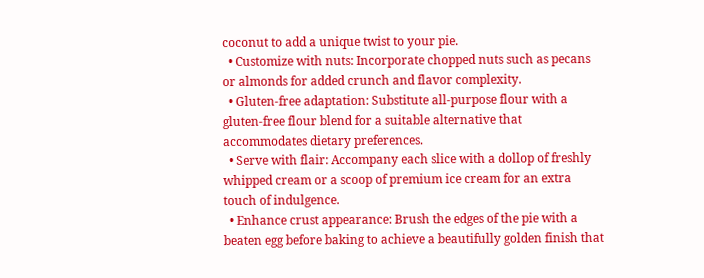coconut to add a unique twist to your pie.
  • Customize with nuts: Incorporate chopped nuts such as pecans or almonds for added crunch and flavor complexity.
  • Gluten-free adaptation: Substitute all-purpose flour with a gluten-free flour blend for a suitable alternative that accommodates dietary preferences.
  • Serve with flair: Accompany each slice with a dollop of freshly whipped cream or a scoop of premium ice cream for an extra touch of indulgence.
  • Enhance crust appearance: Brush the edges of the pie with a beaten egg before baking to achieve a beautifully golden finish that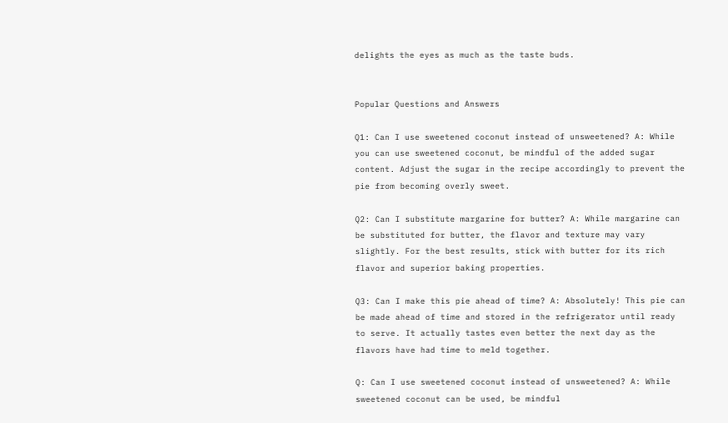delights the eyes as much as the taste buds.


Popular Questions and Answers

Q1: Can I use sweetened coconut instead of unsweetened? A: While you can use sweetened coconut, be mindful of the added sugar content. Adjust the sugar in the recipe accordingly to prevent the pie from becoming overly sweet.

Q2: Can I substitute margarine for butter? A: While margarine can be substituted for butter, the flavor and texture may vary slightly. For the best results, stick with butter for its rich flavor and superior baking properties.

Q3: Can I make this pie ahead of time? A: Absolutely! This pie can be made ahead of time and stored in the refrigerator until ready to serve. It actually tastes even better the next day as the flavors have had time to meld together.

Q: Can I use sweetened coconut instead of unsweetened? A: While sweetened coconut can be used, be mindful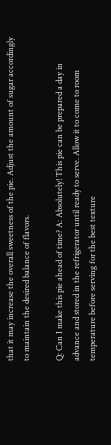that it may increase the overall sweetness of the pie. Adjust the amount of sugar accordingly to maintain the desired balance of flavors.

Q: Can I make this pie ahead of time? A: Absolutely! This pie can be prepared a day in advance and stored in the refrigerator until ready to serve. Allow it to come to room temperature before serving for the best texture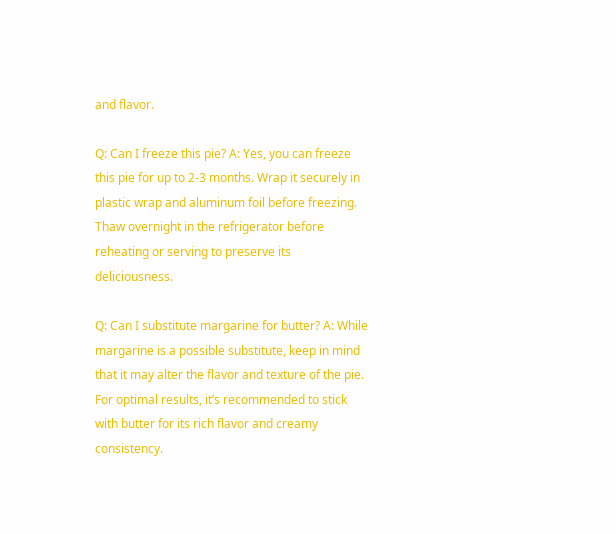and flavor.

Q: Can I freeze this pie? A: Yes, you can freeze this pie for up to 2-3 months. Wrap it securely in plastic wrap and aluminum foil before freezing. Thaw overnight in the refrigerator before reheating or serving to preserve its deliciousness.

Q: Can I substitute margarine for butter? A: While margarine is a possible substitute, keep in mind that it may alter the flavor and texture of the pie. For optimal results, it’s recommended to stick with butter for its rich flavor and creamy consistency.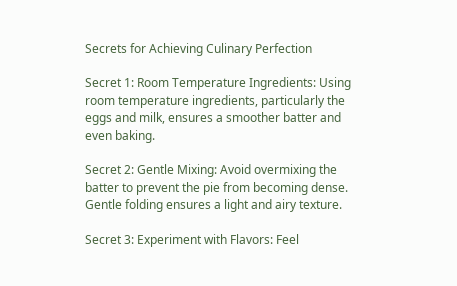Secrets for Achieving Culinary Perfection

Secret 1: Room Temperature Ingredients: Using room temperature ingredients, particularly the eggs and milk, ensures a smoother batter and even baking.

Secret 2: Gentle Mixing: Avoid overmixing the batter to prevent the pie from becoming dense. Gentle folding ensures a light and airy texture.

Secret 3: Experiment with Flavors: Feel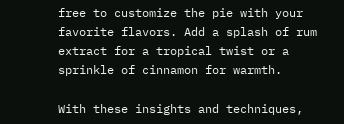free to customize the pie with your favorite flavors. Add a splash of rum extract for a tropical twist or a sprinkle of cinnamon for warmth.

With these insights and techniques,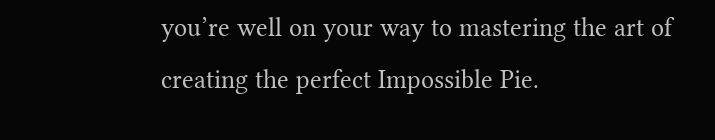you’re well on your way to mastering the art of creating the perfect Impossible Pie.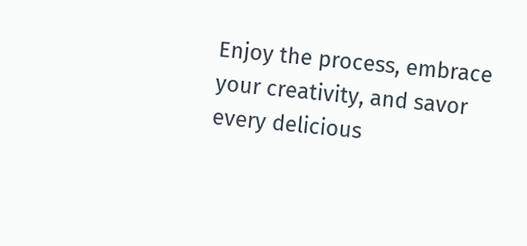Enjoy the process, embrace your creativity, and savor every delicious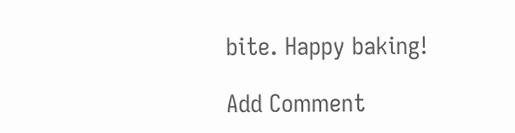bite. Happy baking!

Add Comment